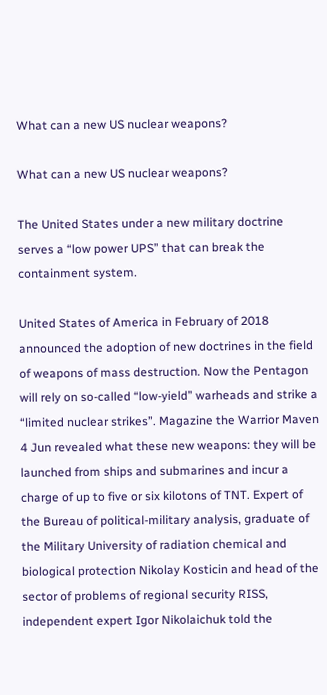What can a new US nuclear weapons?

What can a new US nuclear weapons?

The United States under a new military doctrine serves a “low power UPS” that can break the containment system.

United States of America in February of 2018 announced the adoption of new doctrines in the field of weapons of mass destruction. Now the Pentagon will rely on so-called “low-yield” warheads and strike a “limited nuclear strikes”. Magazine the Warrior Maven 4 Jun revealed what these new weapons: they will be launched from ships and submarines and incur a charge of up to five or six kilotons of TNT. Expert of the Bureau of political-military analysis, graduate of the Military University of radiation chemical and biological protection Nikolay Kosticin and head of the sector of problems of regional security RISS, independent expert Igor Nikolaichuk told the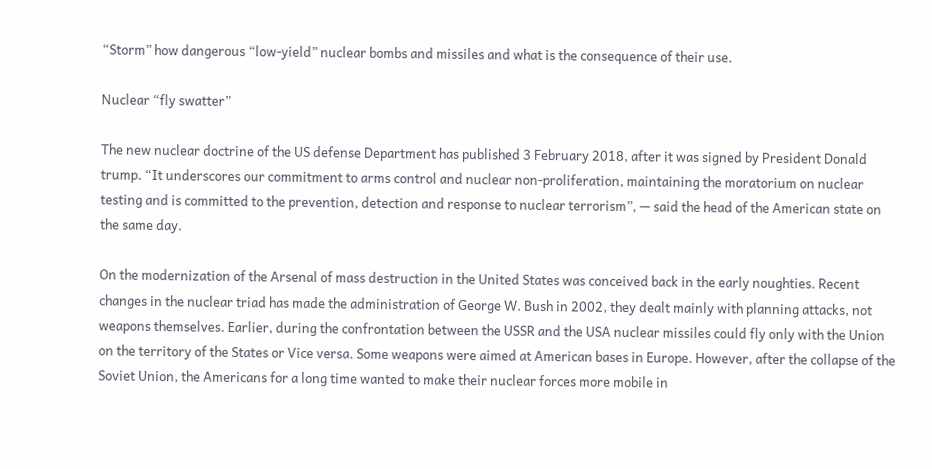“Storm” how dangerous “low-yield” nuclear bombs and missiles and what is the consequence of their use.

Nuclear “fly swatter”

The new nuclear doctrine of the US defense Department has published 3 February 2018, after it was signed by President Donald trump. “It underscores our commitment to arms control and nuclear non-proliferation, maintaining the moratorium on nuclear testing and is committed to the prevention, detection and response to nuclear terrorism”, — said the head of the American state on the same day.

On the modernization of the Arsenal of mass destruction in the United States was conceived back in the early noughties. Recent changes in the nuclear triad has made the administration of George W. Bush in 2002, they dealt mainly with planning attacks, not weapons themselves. Earlier, during the confrontation between the USSR and the USA nuclear missiles could fly only with the Union on the territory of the States or Vice versa. Some weapons were aimed at American bases in Europe. However, after the collapse of the Soviet Union, the Americans for a long time wanted to make their nuclear forces more mobile in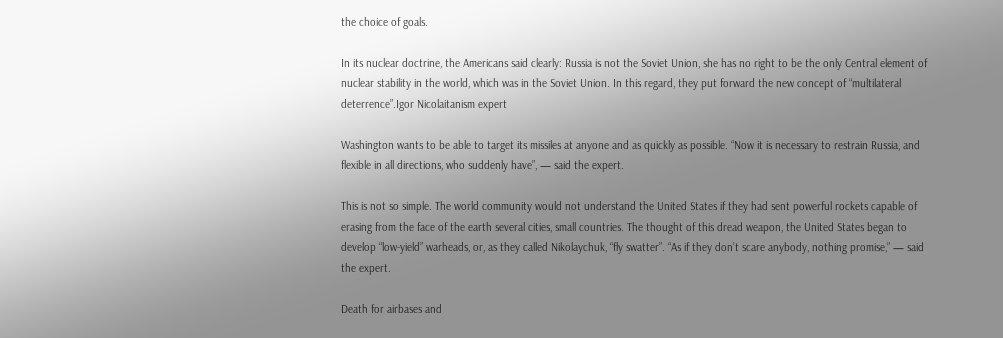the choice of goals.

In its nuclear doctrine, the Americans said clearly: Russia is not the Soviet Union, she has no right to be the only Central element of nuclear stability in the world, which was in the Soviet Union. In this regard, they put forward the new concept of “multilateral deterrence”.Igor Nicolaitanism expert

Washington wants to be able to target its missiles at anyone and as quickly as possible. “Now it is necessary to restrain Russia, and flexible in all directions, who suddenly have”, — said the expert.

This is not so simple. The world community would not understand the United States if they had sent powerful rockets capable of erasing from the face of the earth several cities, small countries. The thought of this dread weapon, the United States began to develop “low-yield” warheads, or, as they called Nikolaychuk, “fly swatter”. “As if they don’t scare anybody, nothing promise,” — said the expert.

Death for airbases and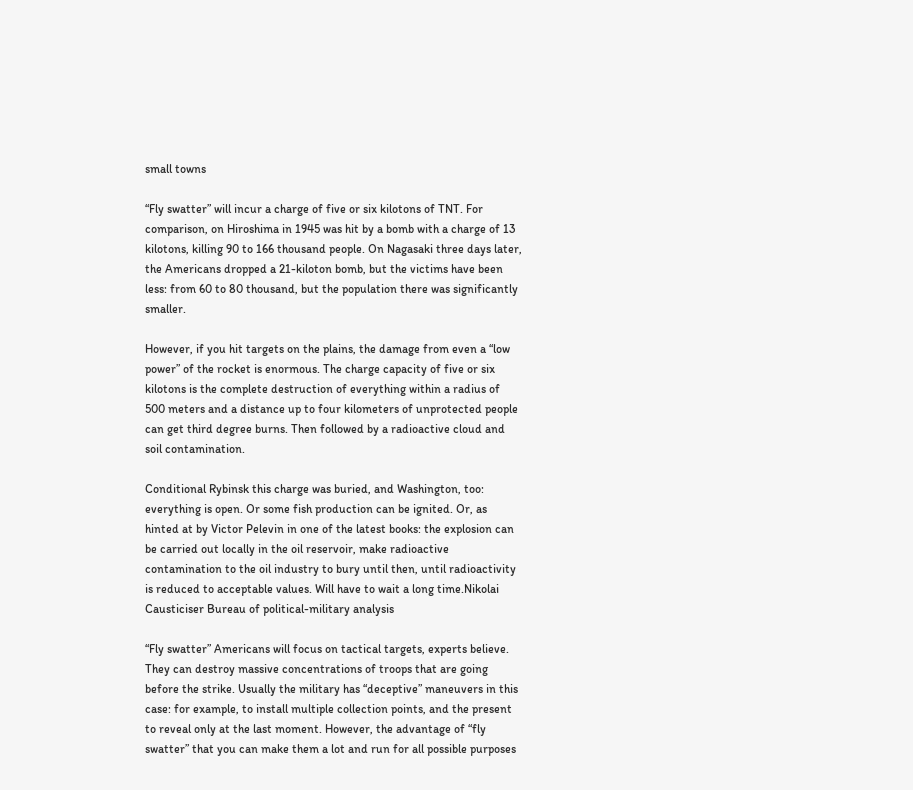small towns

“Fly swatter” will incur a charge of five or six kilotons of TNT. For comparison, on Hiroshima in 1945 was hit by a bomb with a charge of 13 kilotons, killing 90 to 166 thousand people. On Nagasaki three days later, the Americans dropped a 21-kiloton bomb, but the victims have been less: from 60 to 80 thousand, but the population there was significantly smaller.

However, if you hit targets on the plains, the damage from even a “low power” of the rocket is enormous. The charge capacity of five or six kilotons is the complete destruction of everything within a radius of 500 meters and a distance up to four kilometers of unprotected people can get third degree burns. Then followed by a radioactive cloud and soil contamination.

Conditional Rybinsk this charge was buried, and Washington, too: everything is open. Or some fish production can be ignited. Or, as hinted at by Victor Pelevin in one of the latest books: the explosion can be carried out locally in the oil reservoir, make radioactive contamination to the oil industry to bury until then, until radioactivity is reduced to acceptable values. Will have to wait a long time.Nikolai Causticiser Bureau of political-military analysis

“Fly swatter” Americans will focus on tactical targets, experts believe. They can destroy massive concentrations of troops that are going before the strike. Usually the military has “deceptive” maneuvers in this case: for example, to install multiple collection points, and the present to reveal only at the last moment. However, the advantage of “fly swatter” that you can make them a lot and run for all possible purposes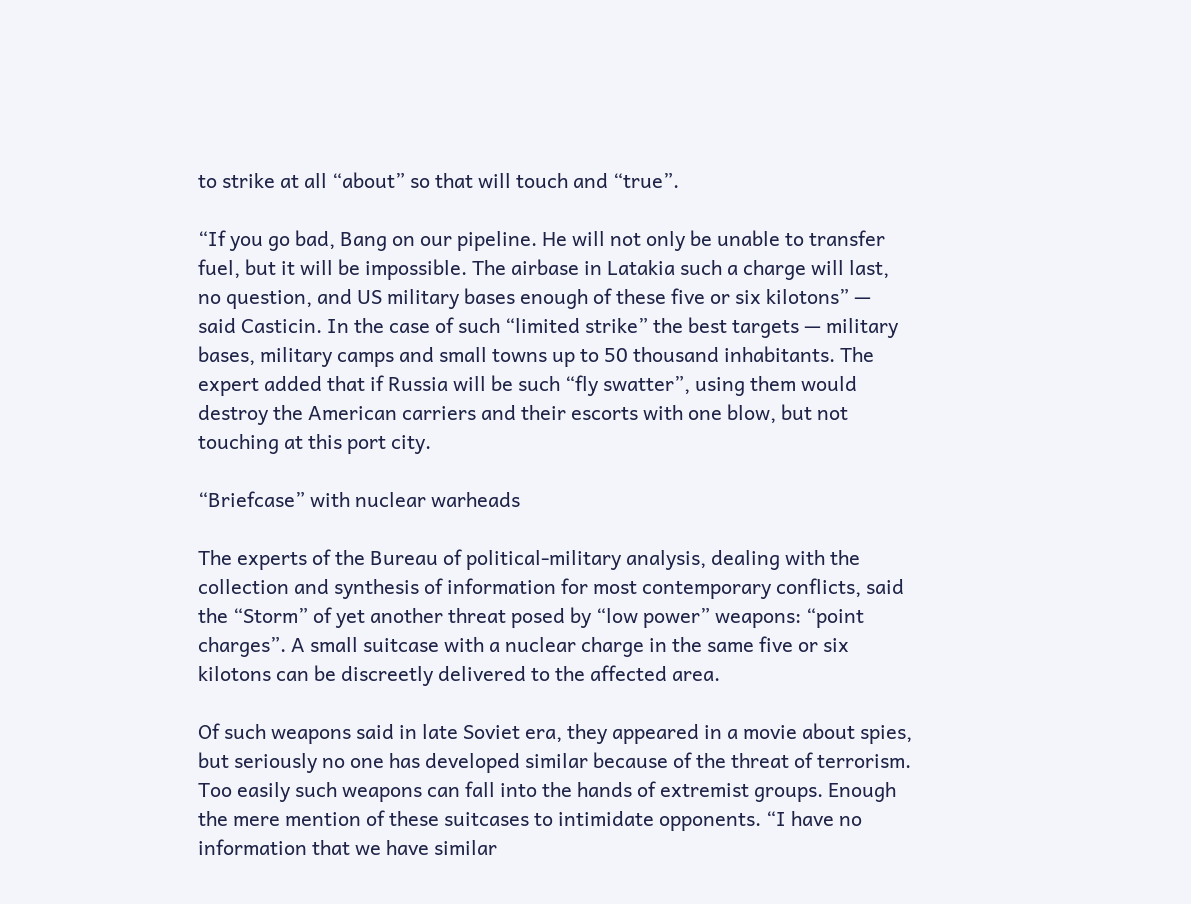to strike at all “about” so that will touch and “true”.

“If you go bad, Bang on our pipeline. He will not only be unable to transfer fuel, but it will be impossible. The airbase in Latakia such a charge will last, no question, and US military bases enough of these five or six kilotons” — said Casticin. In the case of such “limited strike” the best targets — military bases, military camps and small towns up to 50 thousand inhabitants. The expert added that if Russia will be such “fly swatter”, using them would destroy the American carriers and their escorts with one blow, but not touching at this port city.

“Briefcase” with nuclear warheads

The experts of the Bureau of political-military analysis, dealing with the collection and synthesis of information for most contemporary conflicts, said the “Storm” of yet another threat posed by “low power” weapons: “point charges”. A small suitcase with a nuclear charge in the same five or six kilotons can be discreetly delivered to the affected area.

Of such weapons said in late Soviet era, they appeared in a movie about spies, but seriously no one has developed similar because of the threat of terrorism. Too easily such weapons can fall into the hands of extremist groups. Enough the mere mention of these suitcases to intimidate opponents. “I have no information that we have similar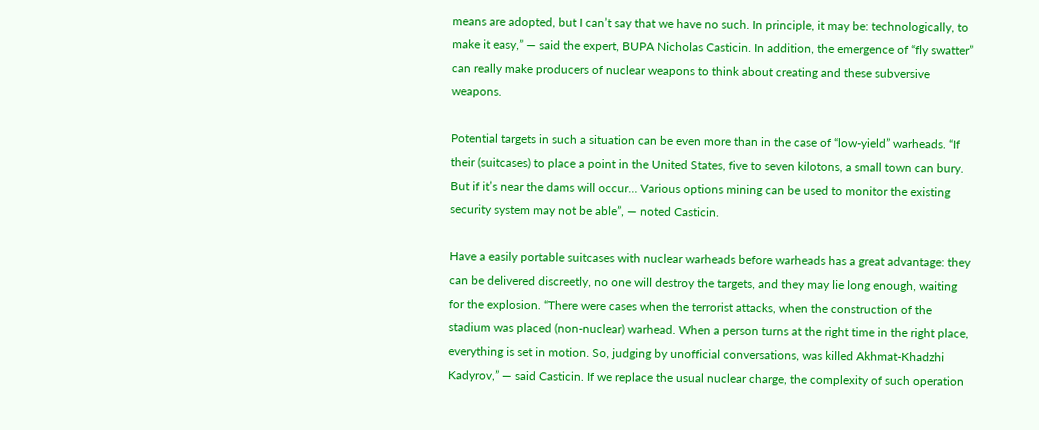means are adopted, but I can’t say that we have no such. In principle, it may be: technologically, to make it easy,” — said the expert, BUPA Nicholas Casticin. In addition, the emergence of “fly swatter” can really make producers of nuclear weapons to think about creating and these subversive weapons.

Potential targets in such a situation can be even more than in the case of “low-yield” warheads. “If their (suitcases) to place a point in the United States, five to seven kilotons, a small town can bury. But if it’s near the dams will occur… Various options mining can be used to monitor the existing security system may not be able”, — noted Casticin.

Have a easily portable suitcases with nuclear warheads before warheads has a great advantage: they can be delivered discreetly, no one will destroy the targets, and they may lie long enough, waiting for the explosion. “There were cases when the terrorist attacks, when the construction of the stadium was placed (non-nuclear) warhead. When a person turns at the right time in the right place, everything is set in motion. So, judging by unofficial conversations, was killed Akhmat-Khadzhi Kadyrov,” — said Casticin. If we replace the usual nuclear charge, the complexity of such operation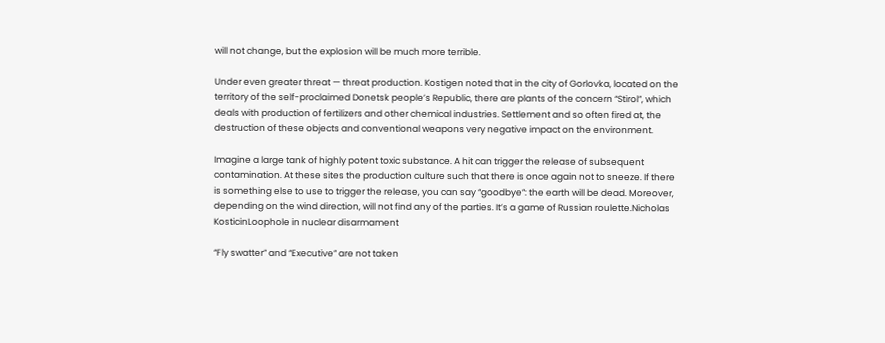will not change, but the explosion will be much more terrible.

Under even greater threat — threat production. Kostigen noted that in the city of Gorlovka, located on the territory of the self-proclaimed Donetsk people’s Republic, there are plants of the concern “Stirol”, which deals with production of fertilizers and other chemical industries. Settlement and so often fired at, the destruction of these objects and conventional weapons very negative impact on the environment.

Imagine a large tank of highly potent toxic substance. A hit can trigger the release of subsequent contamination. At these sites the production culture such that there is once again not to sneeze. If there is something else to use to trigger the release, you can say “goodbye”: the earth will be dead. Moreover, depending on the wind direction, will not find any of the parties. It’s a game of Russian roulette.Nicholas KosticinLoophole in nuclear disarmament

“Fly swatter” and “Executive” are not taken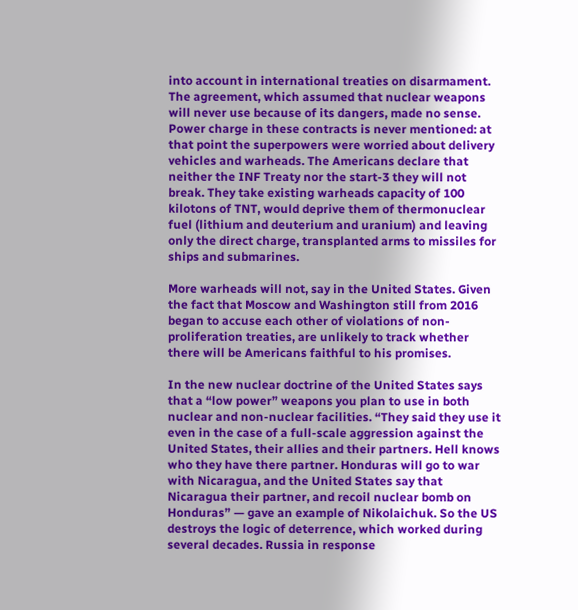into account in international treaties on disarmament. The agreement, which assumed that nuclear weapons will never use because of its dangers, made no sense. Power charge in these contracts is never mentioned: at that point the superpowers were worried about delivery vehicles and warheads. The Americans declare that neither the INF Treaty nor the start-3 they will not break. They take existing warheads capacity of 100 kilotons of TNT, would deprive them of thermonuclear fuel (lithium and deuterium and uranium) and leaving only the direct charge, transplanted arms to missiles for ships and submarines.

More warheads will not, say in the United States. Given the fact that Moscow and Washington still from 2016 began to accuse each other of violations of non-proliferation treaties, are unlikely to track whether there will be Americans faithful to his promises.

In the new nuclear doctrine of the United States says that a “low power” weapons you plan to use in both nuclear and non-nuclear facilities. “They said they use it even in the case of a full-scale aggression against the United States, their allies and their partners. Hell knows who they have there partner. Honduras will go to war with Nicaragua, and the United States say that Nicaragua their partner, and recoil nuclear bomb on Honduras” — gave an example of Nikolaichuk. So the US destroys the logic of deterrence, which worked during several decades. Russia in response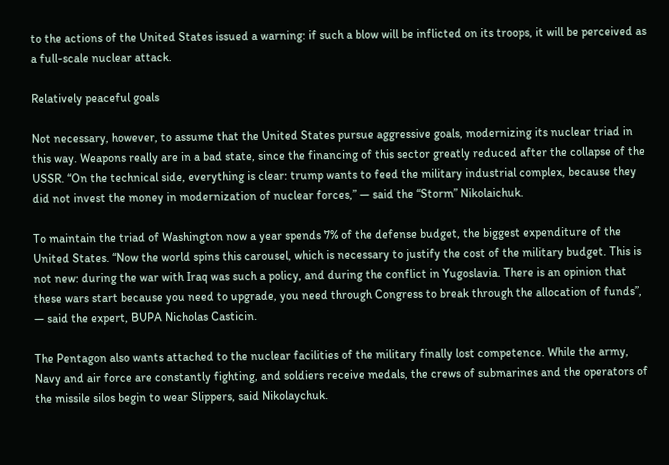to the actions of the United States issued a warning: if such a blow will be inflicted on its troops, it will be perceived as a full-scale nuclear attack.

Relatively peaceful goals

Not necessary, however, to assume that the United States pursue aggressive goals, modernizing its nuclear triad in this way. Weapons really are in a bad state, since the financing of this sector greatly reduced after the collapse of the USSR. “On the technical side, everything is clear: trump wants to feed the military industrial complex, because they did not invest the money in modernization of nuclear forces,” — said the “Storm” Nikolaichuk.

To maintain the triad of Washington now a year spends 7% of the defense budget, the biggest expenditure of the United States. “Now the world spins this carousel, which is necessary to justify the cost of the military budget. This is not new: during the war with Iraq was such a policy, and during the conflict in Yugoslavia. There is an opinion that these wars start because you need to upgrade, you need through Congress to break through the allocation of funds”, — said the expert, BUPA Nicholas Casticin.

The Pentagon also wants attached to the nuclear facilities of the military finally lost competence. While the army, Navy and air force are constantly fighting, and soldiers receive medals, the crews of submarines and the operators of the missile silos begin to wear Slippers, said Nikolaychuk.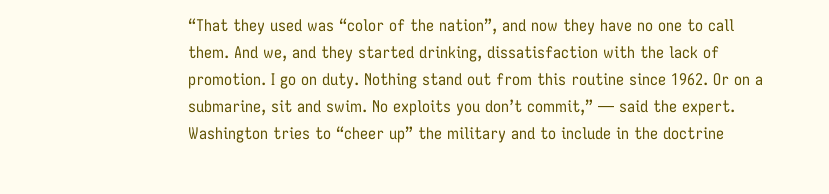“That they used was “color of the nation”, and now they have no one to call them. And we, and they started drinking, dissatisfaction with the lack of promotion. I go on duty. Nothing stand out from this routine since 1962. Or on a submarine, sit and swim. No exploits you don’t commit,” — said the expert. Washington tries to “cheer up” the military and to include in the doctrine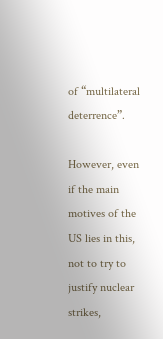of “multilateral deterrence”.

However, even if the main motives of the US lies in this, not to try to justify nuclear strikes,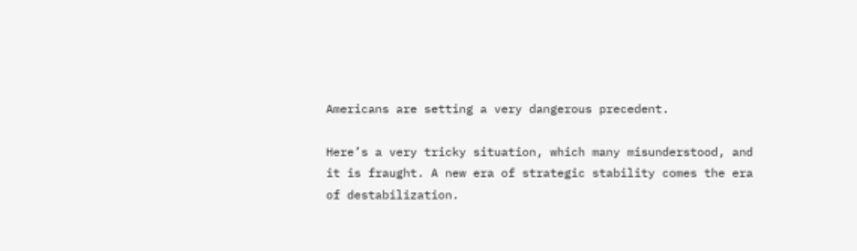Americans are setting a very dangerous precedent.

Here’s a very tricky situation, which many misunderstood, and it is fraught. A new era of strategic stability comes the era of destabilization.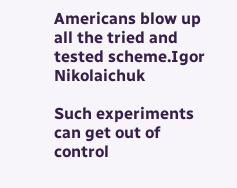Americans blow up all the tried and tested scheme.Igor Nikolaichuk

Such experiments can get out of control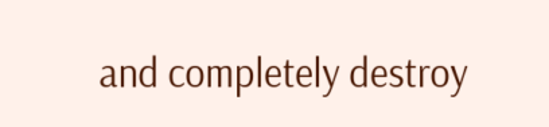and completely destroy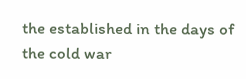the established in the days of the cold war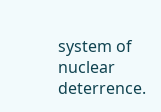system of nuclear deterrence.